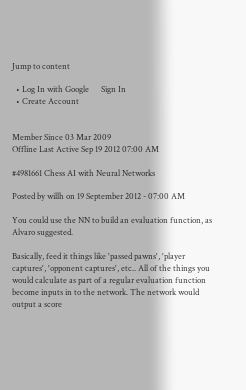Jump to content

  • Log In with Google      Sign In
  • Create Account


Member Since 03 Mar 2009
Offline Last Active Sep 19 2012 07:00 AM

#4981661 Chess AI with Neural Networks

Posted by willh on 19 September 2012 - 07:00 AM

You could use the NN to build an evaluation function, as Alvaro suggested.

Basically, feed it things like 'passed pawns', 'player captures', 'opponent captures', etc.. All of the things you would calculate as part of a regular evaluation function become inputs in to the network. The network would output a score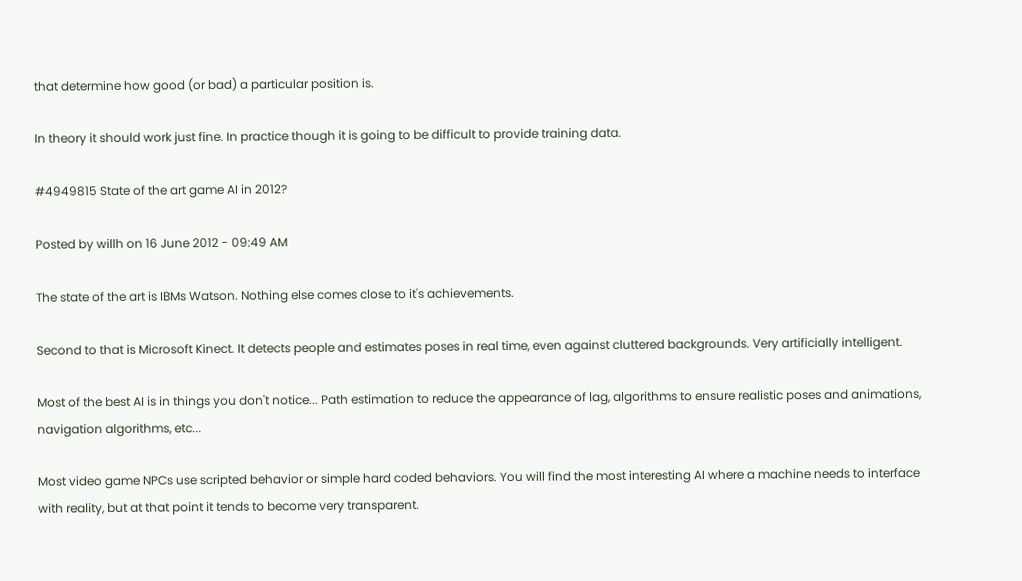that determine how good (or bad) a particular position is.

In theory it should work just fine. In practice though it is going to be difficult to provide training data.

#4949815 State of the art game AI in 2012?

Posted by willh on 16 June 2012 - 09:49 AM

The state of the art is IBMs Watson. Nothing else comes close to it's achievements.

Second to that is Microsoft Kinect. It detects people and estimates poses in real time, even against cluttered backgrounds. Very artificially intelligent.

Most of the best AI is in things you don't notice... Path estimation to reduce the appearance of lag, algorithms to ensure realistic poses and animations, navigation algorithms, etc...

Most video game NPCs use scripted behavior or simple hard coded behaviors. You will find the most interesting AI where a machine needs to interface with reality, but at that point it tends to become very transparent.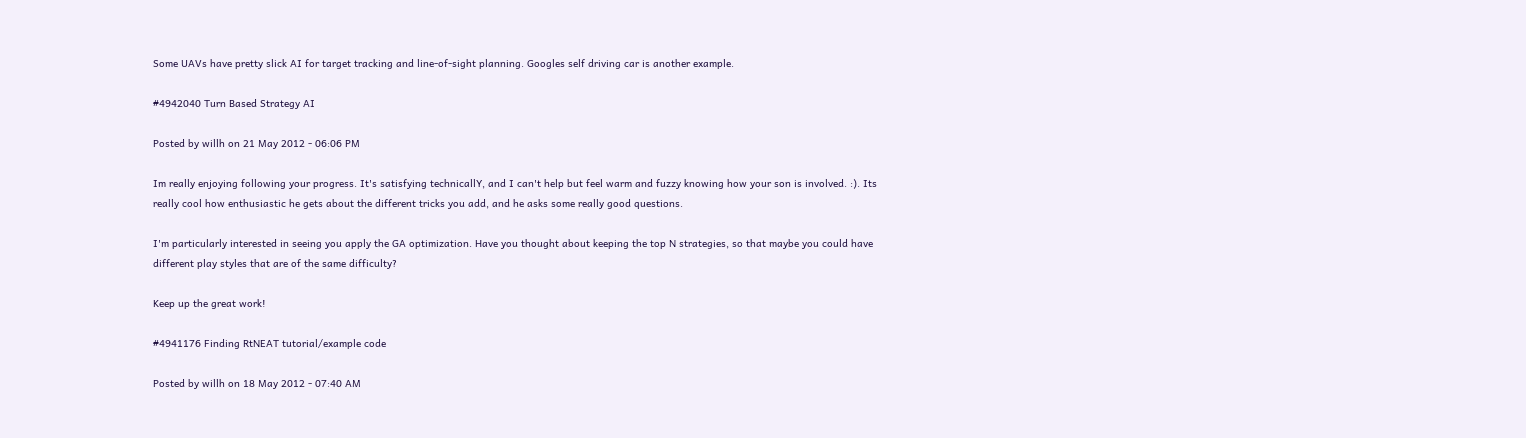Some UAVs have pretty slick AI for target tracking and line-of-sight planning. Googles self driving car is another example.

#4942040 Turn Based Strategy AI

Posted by willh on 21 May 2012 - 06:06 PM

Im really enjoying following your progress. It's satisfying technicallY, and I can't help but feel warm and fuzzy knowing how your son is involved. :). Its really cool how enthusiastic he gets about the different tricks you add, and he asks some really good questions.

I'm particularly interested in seeing you apply the GA optimization. Have you thought about keeping the top N strategies, so that maybe you could have different play styles that are of the same difficulty?

Keep up the great work!

#4941176 Finding RtNEAT tutorial/example code

Posted by willh on 18 May 2012 - 07:40 AM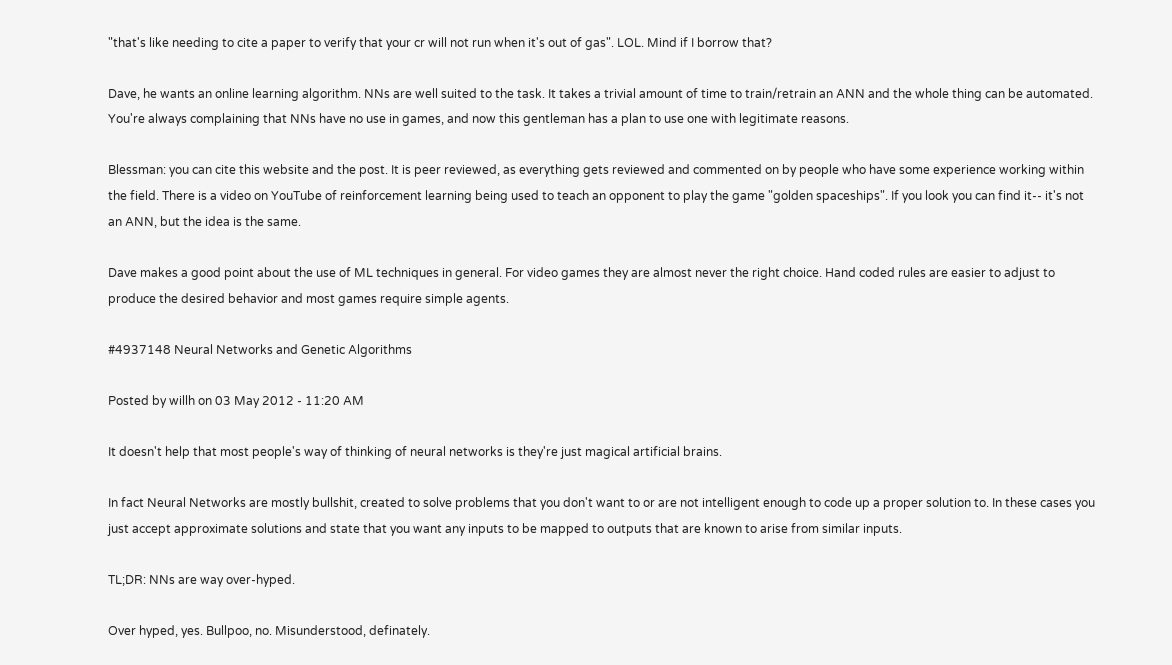"that's like needing to cite a paper to verify that your cr will not run when it's out of gas". LOL. Mind if I borrow that?

Dave, he wants an online learning algorithm. NNs are well suited to the task. It takes a trivial amount of time to train/retrain an ANN and the whole thing can be automated. You're always complaining that NNs have no use in games, and now this gentleman has a plan to use one with legitimate reasons.

Blessman: you can cite this website and the post. It is peer reviewed, as everything gets reviewed and commented on by people who have some experience working within the field. There is a video on YouTube of reinforcement learning being used to teach an opponent to play the game "golden spaceships". If you look you can find it-- it's not an ANN, but the idea is the same.

Dave makes a good point about the use of ML techniques in general. For video games they are almost never the right choice. Hand coded rules are easier to adjust to produce the desired behavior and most games require simple agents.

#4937148 Neural Networks and Genetic Algorithms

Posted by willh on 03 May 2012 - 11:20 AM

It doesn't help that most people's way of thinking of neural networks is they're just magical artificial brains.

In fact Neural Networks are mostly bullshit, created to solve problems that you don't want to or are not intelligent enough to code up a proper solution to. In these cases you just accept approximate solutions and state that you want any inputs to be mapped to outputs that are known to arise from similar inputs.

TL;DR: NNs are way over-hyped.

Over hyped, yes. Bullpoo, no. Misunderstood, definately.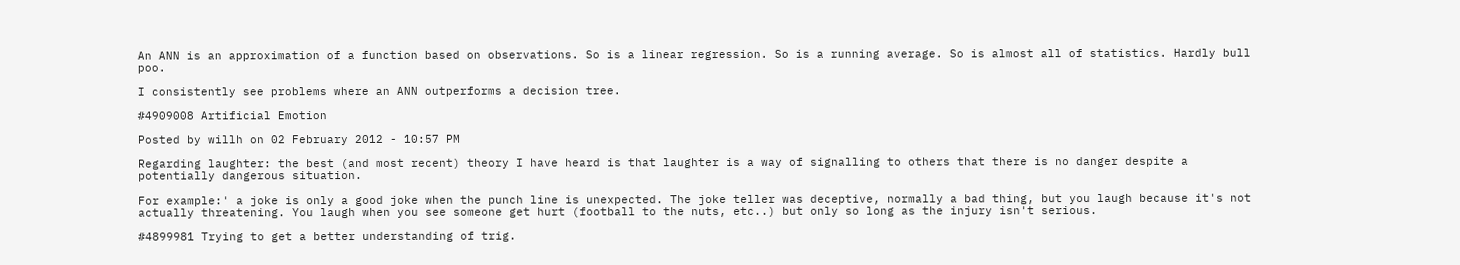An ANN is an approximation of a function based on observations. So is a linear regression. So is a running average. So is almost all of statistics. Hardly bull poo.

I consistently see problems where an ANN outperforms a decision tree.

#4909008 Artificial Emotion

Posted by willh on 02 February 2012 - 10:57 PM

Regarding laughter: the best (and most recent) theory I have heard is that laughter is a way of signalling to others that there is no danger despite a potentially dangerous situation.

For example:' a joke is only a good joke when the punch line is unexpected. The joke teller was deceptive, normally a bad thing, but you laugh because it's not actually threatening. You laugh when you see someone get hurt (football to the nuts, etc..) but only so long as the injury isn't serious.

#4899981 Trying to get a better understanding of trig.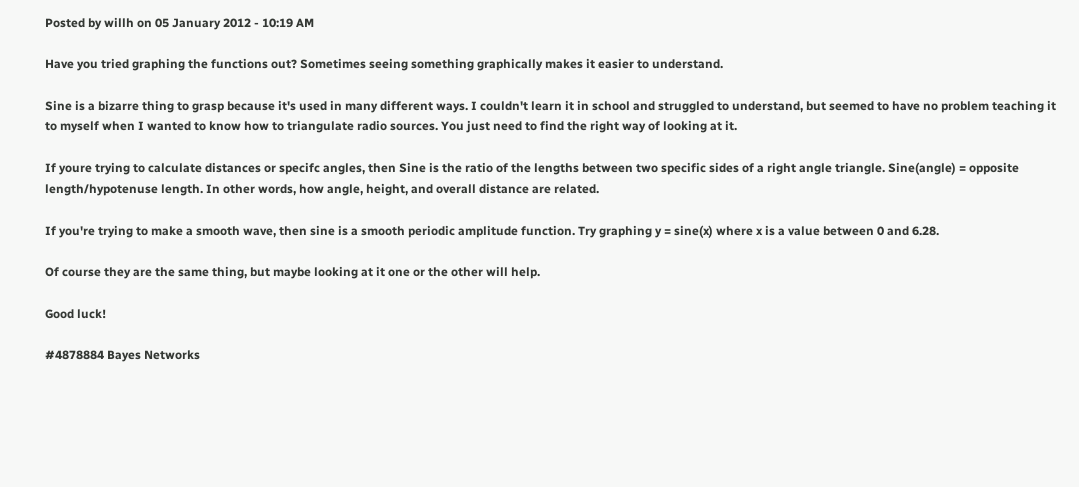Posted by willh on 05 January 2012 - 10:19 AM

Have you tried graphing the functions out? Sometimes seeing something graphically makes it easier to understand.

Sine is a bizarre thing to grasp because it's used in many different ways. I couldn't learn it in school and struggled to understand, but seemed to have no problem teaching it to myself when I wanted to know how to triangulate radio sources. You just need to find the right way of looking at it.

If youre trying to calculate distances or specifc angles, then Sine is the ratio of the lengths between two specific sides of a right angle triangle. Sine(angle) = opposite length/hypotenuse length. In other words, how angle, height, and overall distance are related.

If you're trying to make a smooth wave, then sine is a smooth periodic amplitude function. Try graphing y = sine(x) where x is a value between 0 and 6.28.

Of course they are the same thing, but maybe looking at it one or the other will help.

Good luck!

#4878884 Bayes Networks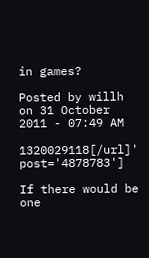in games?

Posted by willh on 31 October 2011 - 07:49 AM

1320029118[/url]' post='4878783']

If there would be one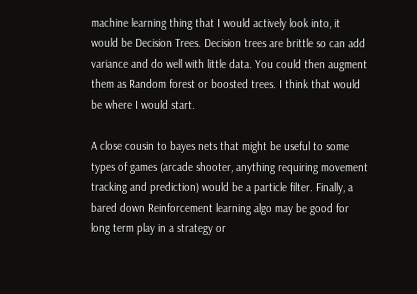machine learning thing that I would actively look into, it would be Decision Trees. Decision trees are brittle so can add variance and do well with little data. You could then augment them as Random forest or boosted trees. I think that would be where I would start.

A close cousin to bayes nets that might be useful to some types of games (arcade shooter, anything requiring movement tracking and prediction) would be a particle filter. Finally, a bared down Reinforcement learning algo may be good for long term play in a strategy or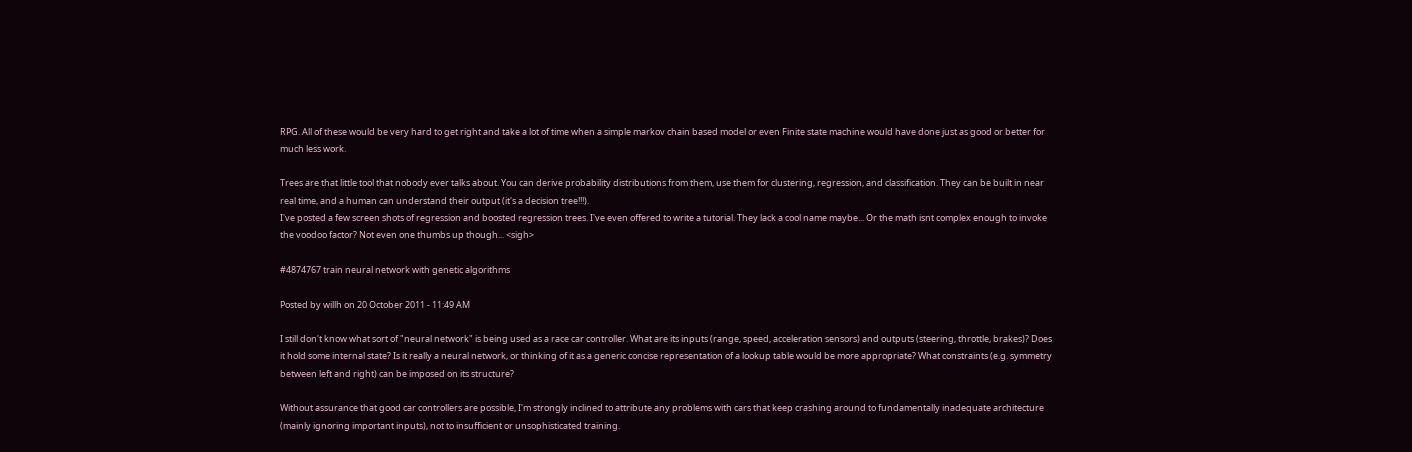RPG. All of these would be very hard to get right and take a lot of time when a simple markov chain based model or even Finite state machine would have done just as good or better for much less work.

Trees are that little tool that nobody ever talks about. You can derive probability distributions from them, use them for clustering, regression, and classification. They can be built in near real time, and a human can understand their output (it's a decision tree!!!).
I've posted a few screen shots of regression and boosted regression trees. I've even offered to write a tutorial. They lack a cool name maybe... Or the math isnt complex enough to invoke the voodoo factor? Not even one thumbs up though... <sigh>

#4874767 train neural network with genetic algorithms

Posted by willh on 20 October 2011 - 11:49 AM

I still don't know what sort of "neural network" is being used as a race car controller. What are its inputs (range, speed, acceleration sensors) and outputs (steering, throttle, brakes)? Does it hold some internal state? Is it really a neural network, or thinking of it as a generic concise representation of a lookup table would be more appropriate? What constraints (e.g. symmetry between left and right) can be imposed on its structure?

Without assurance that good car controllers are possible, I'm strongly inclined to attribute any problems with cars that keep crashing around to fundamentally inadequate architecture (mainly ignoring important inputs), not to insufficient or unsophisticated training.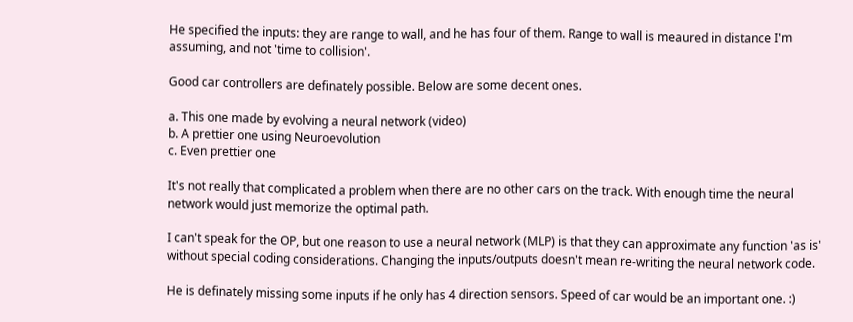He specified the inputs: they are range to wall, and he has four of them. Range to wall is meaured in distance I'm assuming, and not 'time to collision'.

Good car controllers are definately possible. Below are some decent ones.

a. This one made by evolving a neural network (video)
b. A prettier one using Neuroevolution
c. Even prettier one

It's not really that complicated a problem when there are no other cars on the track. With enough time the neural network would just memorize the optimal path.

I can't speak for the OP, but one reason to use a neural network (MLP) is that they can approximate any function 'as is' without special coding considerations. Changing the inputs/outputs doesn't mean re-writing the neural network code.

He is definately missing some inputs if he only has 4 direction sensors. Speed of car would be an important one. :)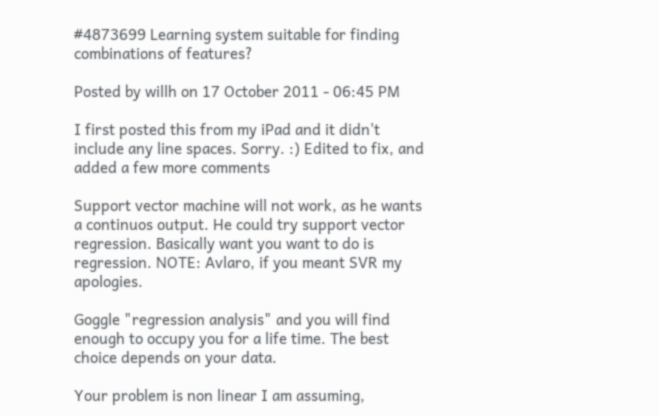#4873699 Learning system suitable for finding combinations of features?

Posted by willh on 17 October 2011 - 06:45 PM

I first posted this from my iPad and it didn't include any line spaces. Sorry. :) Edited to fix, and added a few more comments

Support vector machine will not work, as he wants a continuos output. He could try support vector regression. Basically want you want to do is regression. NOTE: Avlaro, if you meant SVR my apologies.

Goggle "regression analysis" and you will find enough to occupy you for a life time. The best choice depends on your data.

Your problem is non linear I am assuming,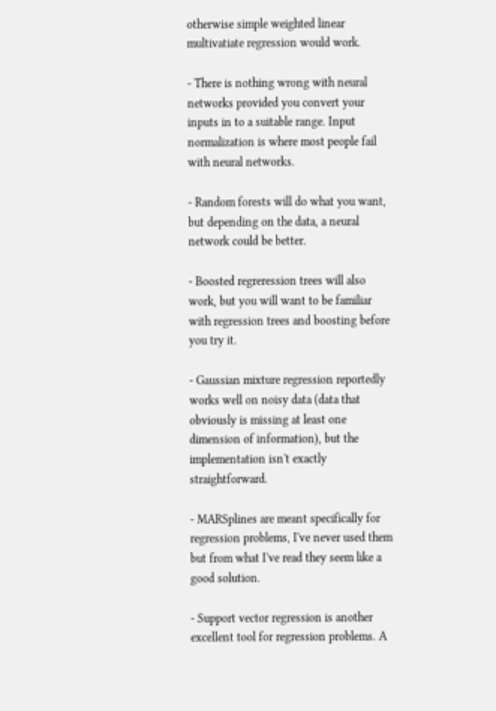otherwise simple weighted linear multivatiate regression would work.

- There is nothing wrong with neural networks provided you convert your inputs in to a suitable range. Input normalization is where most people fail with neural networks.

- Random forests will do what you want, but depending on the data, a neural network could be better.

- Boosted regreression trees will also work, but you will want to be familiar with regression trees and boosting before you try it.

- Gaussian mixture regression reportedly works well on noisy data (data that obviously is missing at least one dimension of information), but the implementation isn't exactly straightforward.

- MARSplines are meant specifically for regression problems, I've never used them but from what I've read they seem like a good solution.

- Support vector regression is another excellent tool for regression problems. A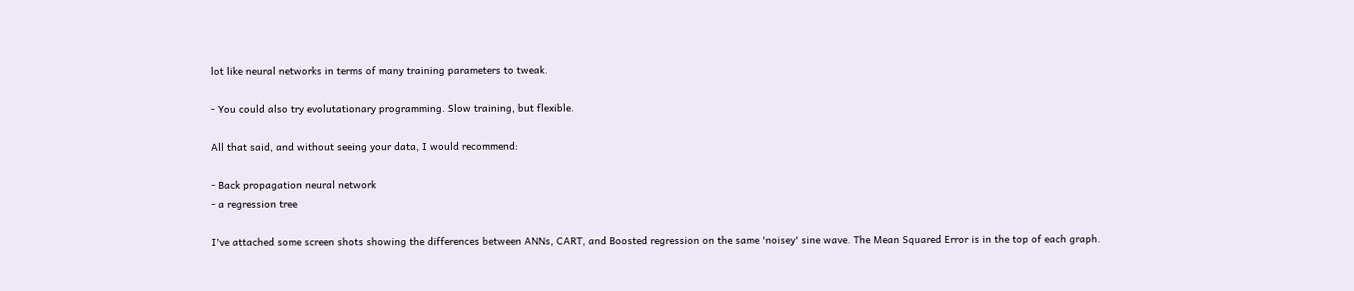lot like neural networks in terms of many training parameters to tweak.

- You could also try evolutationary programming. Slow training, but flexible.

All that said, and without seeing your data, I would recommend:

- Back propagation neural network
- a regression tree

I've attached some screen shots showing the differences between ANNs, CART, and Boosted regression on the same 'noisey' sine wave. The Mean Squared Error is in the top of each graph.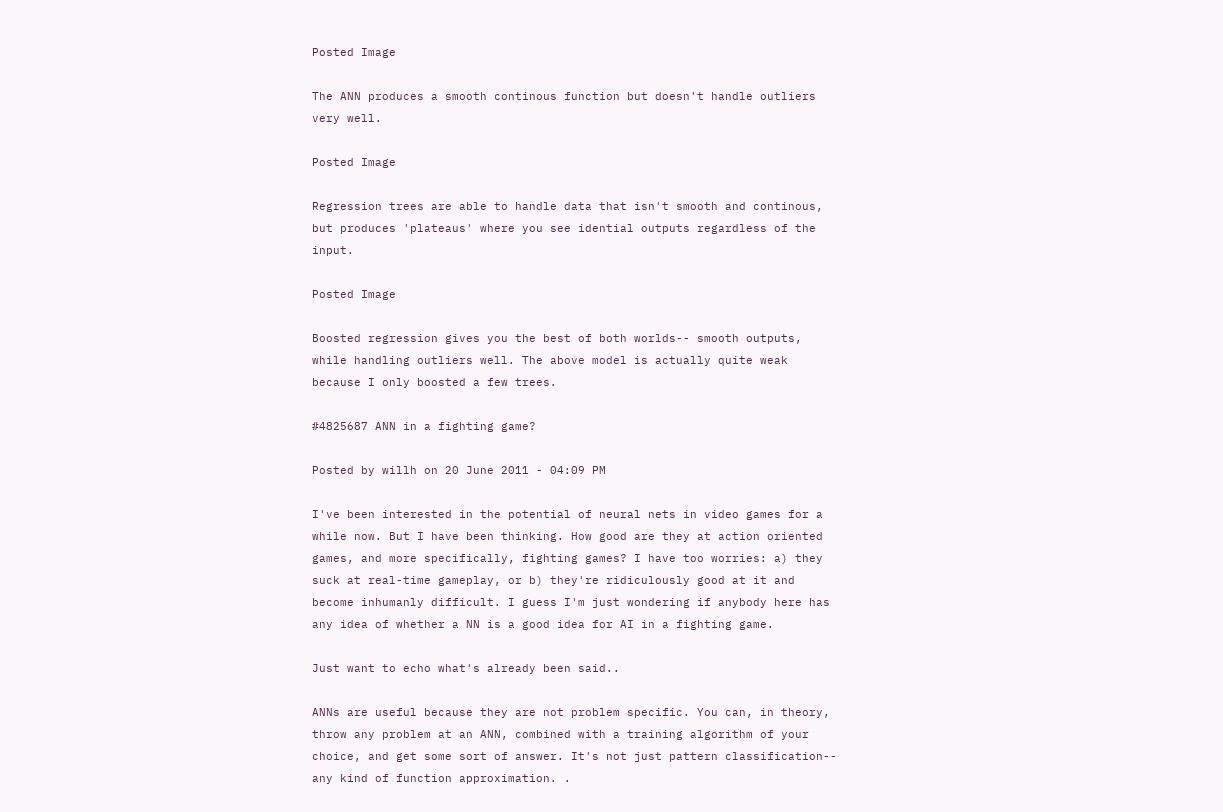Posted Image

The ANN produces a smooth continous function but doesn't handle outliers very well.

Posted Image

Regression trees are able to handle data that isn't smooth and continous, but produces 'plateaus' where you see idential outputs regardless of the input.

Posted Image

Boosted regression gives you the best of both worlds-- smooth outputs, while handling outliers well. The above model is actually quite weak because I only boosted a few trees.

#4825687 ANN in a fighting game?

Posted by willh on 20 June 2011 - 04:09 PM

I've been interested in the potential of neural nets in video games for a while now. But I have been thinking. How good are they at action oriented games, and more specifically, fighting games? I have too worries: a) they suck at real-time gameplay, or b) they're ridiculously good at it and become inhumanly difficult. I guess I'm just wondering if anybody here has any idea of whether a NN is a good idea for AI in a fighting game.

Just want to echo what's already been said..

ANNs are useful because they are not problem specific. You can, in theory, throw any problem at an ANN, combined with a training algorithm of your choice, and get some sort of answer. It's not just pattern classification-- any kind of function approximation. .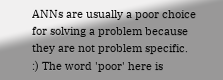ANNs are usually a poor choice for solving a problem because they are not problem specific. :) The word 'poor' here is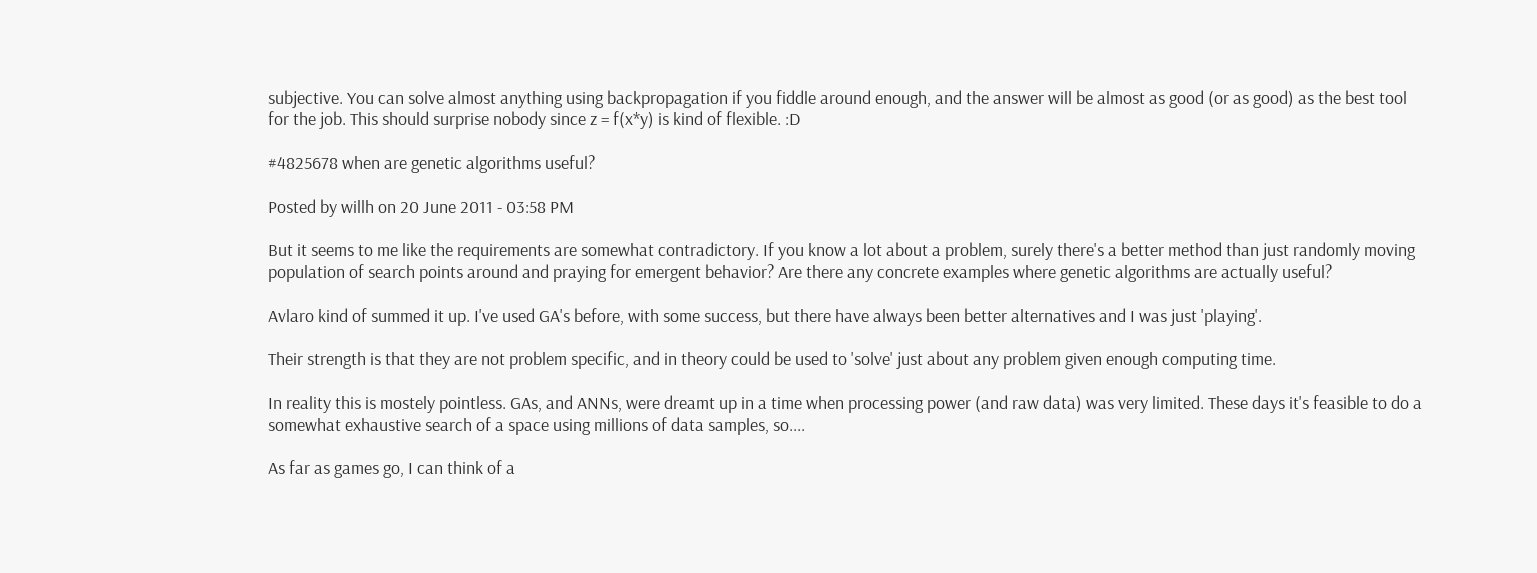subjective. You can solve almost anything using backpropagation if you fiddle around enough, and the answer will be almost as good (or as good) as the best tool for the job. This should surprise nobody since z = f(x*y) is kind of flexible. :D

#4825678 when are genetic algorithms useful?

Posted by willh on 20 June 2011 - 03:58 PM

But it seems to me like the requirements are somewhat contradictory. If you know a lot about a problem, surely there's a better method than just randomly moving population of search points around and praying for emergent behavior? Are there any concrete examples where genetic algorithms are actually useful?

Avlaro kind of summed it up. I've used GA's before, with some success, but there have always been better alternatives and I was just 'playing'.

Their strength is that they are not problem specific, and in theory could be used to 'solve' just about any problem given enough computing time.

In reality this is mostely pointless. GAs, and ANNs, were dreamt up in a time when processing power (and raw data) was very limited. These days it's feasible to do a somewhat exhaustive search of a space using millions of data samples, so....

As far as games go, I can think of a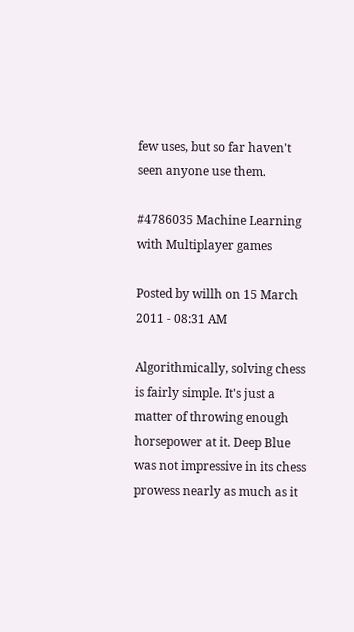few uses, but so far haven't seen anyone use them.

#4786035 Machine Learning with Multiplayer games

Posted by willh on 15 March 2011 - 08:31 AM

Algorithmically, solving chess is fairly simple. It's just a matter of throwing enough horsepower at it. Deep Blue was not impressive in its chess prowess nearly as much as it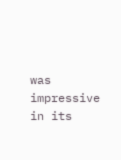was impressive in its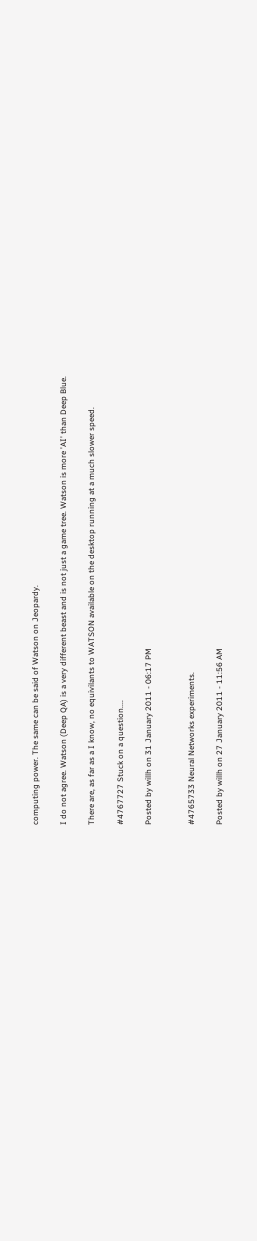computing power. The same can be said of Watson on Jeopardy.

I do not agree. Watson (Deep QA) is a very different beast and is not just a game tree. Watson is more 'AI' than Deep Blue.

There are, as far as a I know, no equivilants to WATSON available on the desktop running at a much slower speed.

#4767727 Stuck on a question....

Posted by willh on 31 January 2011 - 06:17 PM


#4765733 Neural Networks experiments.

Posted by willh on 27 January 2011 - 11:56 AM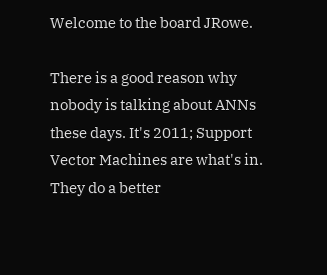Welcome to the board JRowe.

There is a good reason why nobody is talking about ANNs these days. It's 2011; Support Vector Machines are what's in. They do a better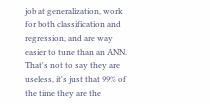job at generalization, work for both classification and regression, and are way easier to tune than an ANN. That's not to say they are useless, it's just that 99% of the time they are the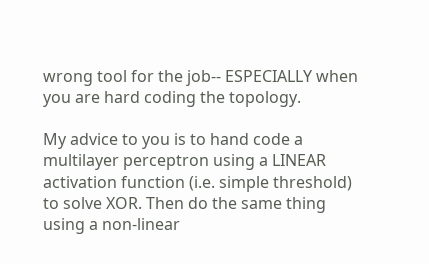wrong tool for the job-- ESPECIALLY when you are hard coding the topology.

My advice to you is to hand code a multilayer perceptron using a LINEAR activation function (i.e. simple threshold) to solve XOR. Then do the same thing using a non-linear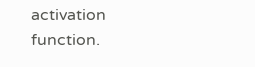activation function.